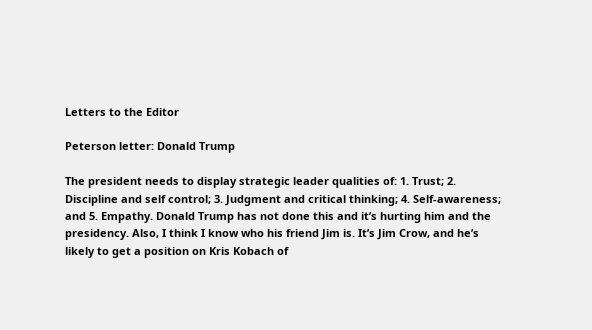Letters to the Editor

Peterson letter: Donald Trump

The president needs to display strategic leader qualities of: 1. Trust; 2. Discipline and self control; 3. Judgment and critical thinking; 4. Self-awareness; and 5. Empathy. Donald Trump has not done this and it’s hurting him and the presidency. Also, I think I know who his friend Jim is. It’s Jim Crow, and he’s likely to get a position on Kris Kobach of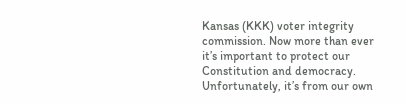Kansas (KKK) voter integrity commission. Now more than ever it’s important to protect our Constitution and democracy. Unfortunately, it’s from our own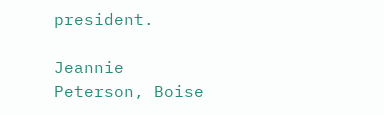president.

Jeannie Peterson, Boise